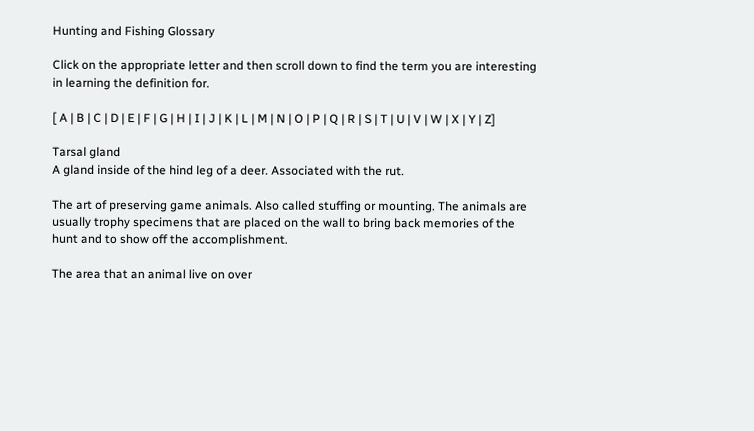Hunting and Fishing Glossary

Click on the appropriate letter and then scroll down to find the term you are interesting in learning the definition for.

[ A | B | C | D | E | F | G | H | I | J | K | L | M | N | O | P | Q | R | S | T | U | V | W | X | Y | Z]

Tarsal gland
A gland inside of the hind leg of a deer. Associated with the rut.

The art of preserving game animals. Also called stuffing or mounting. The animals are usually trophy specimens that are placed on the wall to bring back memories of the hunt and to show off the accomplishment.

The area that an animal live on over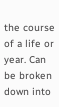the course of a life or year. Can be broken down into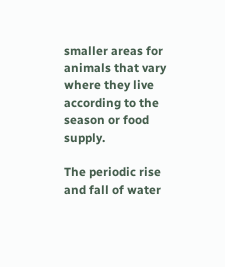smaller areas for animals that vary where they live according to the season or food supply.

The periodic rise and fall of water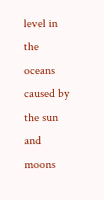level in the oceans caused by the sun and moons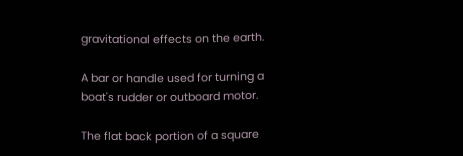gravitational effects on the earth.

A bar or handle used for turning a boat's rudder or outboard motor.

The flat back portion of a square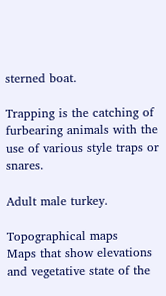sterned boat.

Trapping is the catching of furbearing animals with the use of various style traps or snares.

Adult male turkey.

Topographical maps
Maps that show elevations and vegetative state of the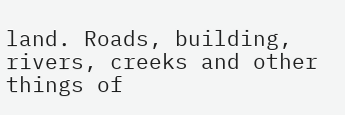land. Roads, building, rivers, creeks and other things of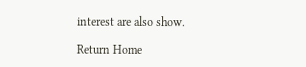interest are also show.

Return Home